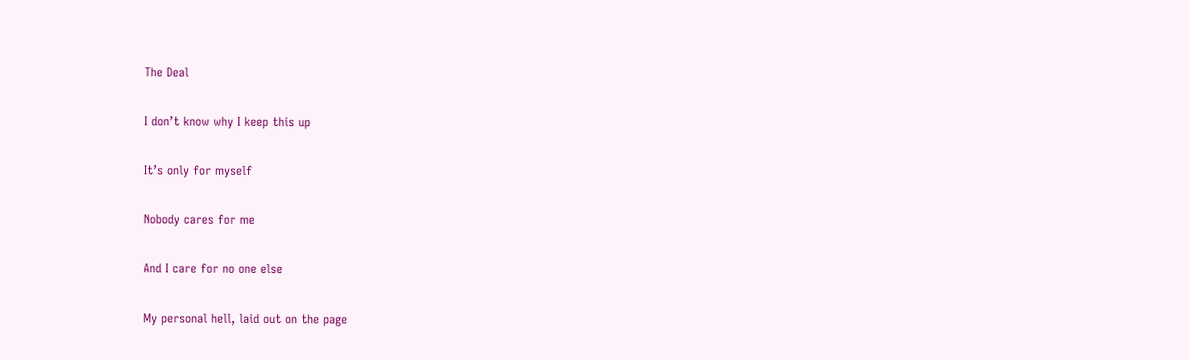The Deal

I don’t know why I keep this up

It’s only for myself

Nobody cares for me

And I care for no one else

My personal hell, laid out on the page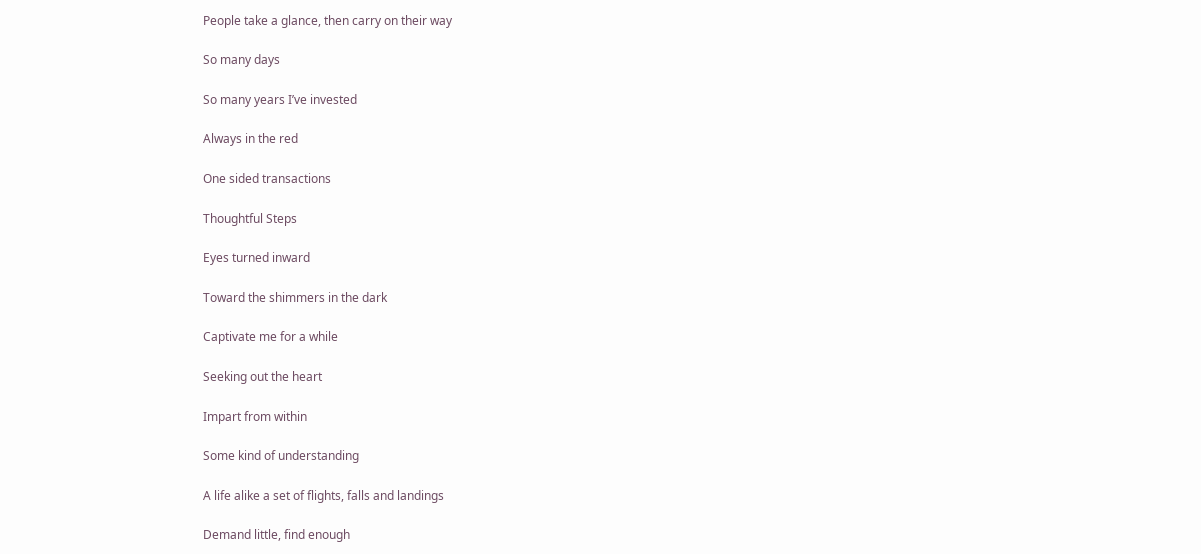People take a glance, then carry on their way

So many days

So many years I’ve invested

Always in the red

One sided transactions

Thoughtful Steps

Eyes turned inward

Toward the shimmers in the dark

Captivate me for a while

Seeking out the heart

Impart from within

Some kind of understanding

A life alike a set of flights, falls and landings

Demand little, find enough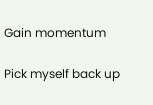Gain momentum

Pick myself back up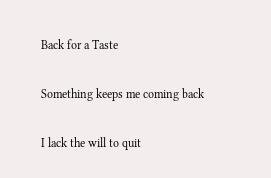Back for a Taste

Something keeps me coming back

I lack the will to quit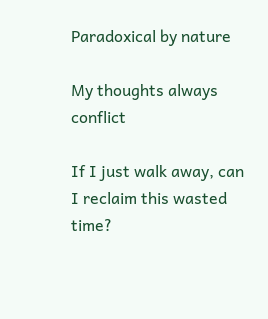Paradoxical by nature

My thoughts always conflict

If I just walk away, can I reclaim this wasted time?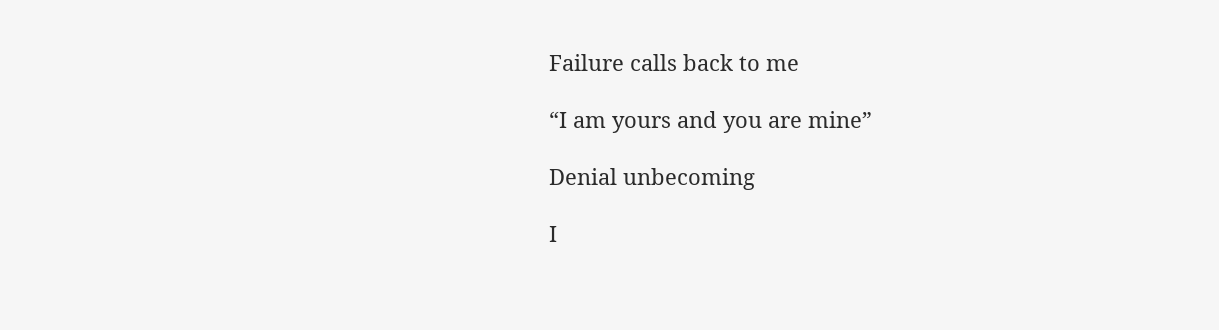Failure calls back to me

“I am yours and you are mine”

Denial unbecoming

I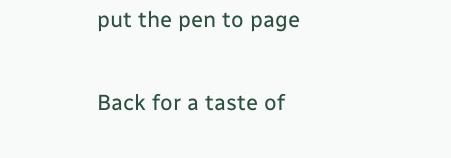put the pen to page

Back for a taste of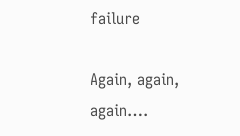failure

Again, again, again….